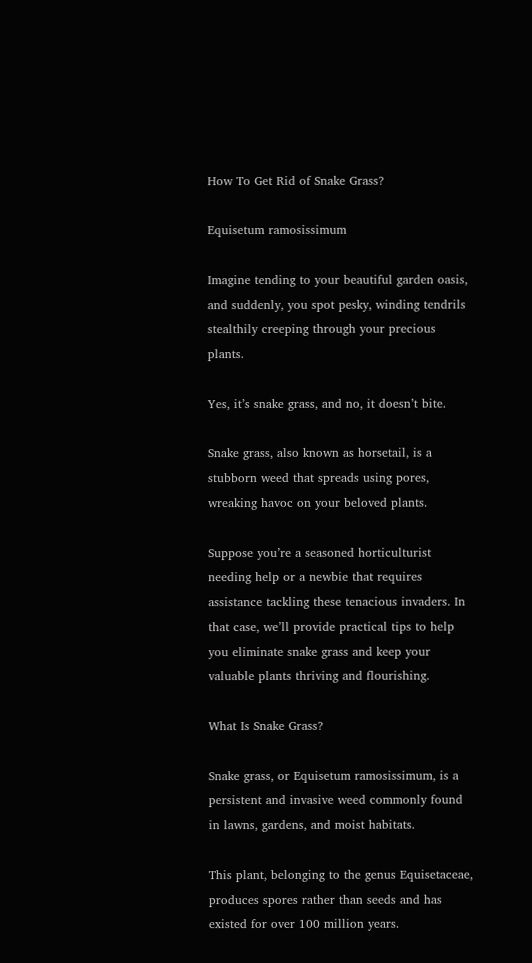How To Get Rid of Snake Grass?

Equisetum ramosissimum

Imagine tending to your beautiful garden oasis, and suddenly, you spot pesky, winding tendrils stealthily creeping through your precious plants.

Yes, it’s snake grass, and no, it doesn’t bite.

Snake grass, also known as horsetail, is a stubborn weed that spreads using pores, wreaking havoc on your beloved plants.

Suppose you’re a seasoned horticulturist needing help or a newbie that requires assistance tackling these tenacious invaders. In that case, we’ll provide practical tips to help you eliminate snake grass and keep your valuable plants thriving and flourishing.

What Is Snake Grass?

Snake grass, or Equisetum ramosissimum, is a persistent and invasive weed commonly found in lawns, gardens, and moist habitats.

This plant, belonging to the genus Equisetaceae, produces spores rather than seeds and has existed for over 100 million years.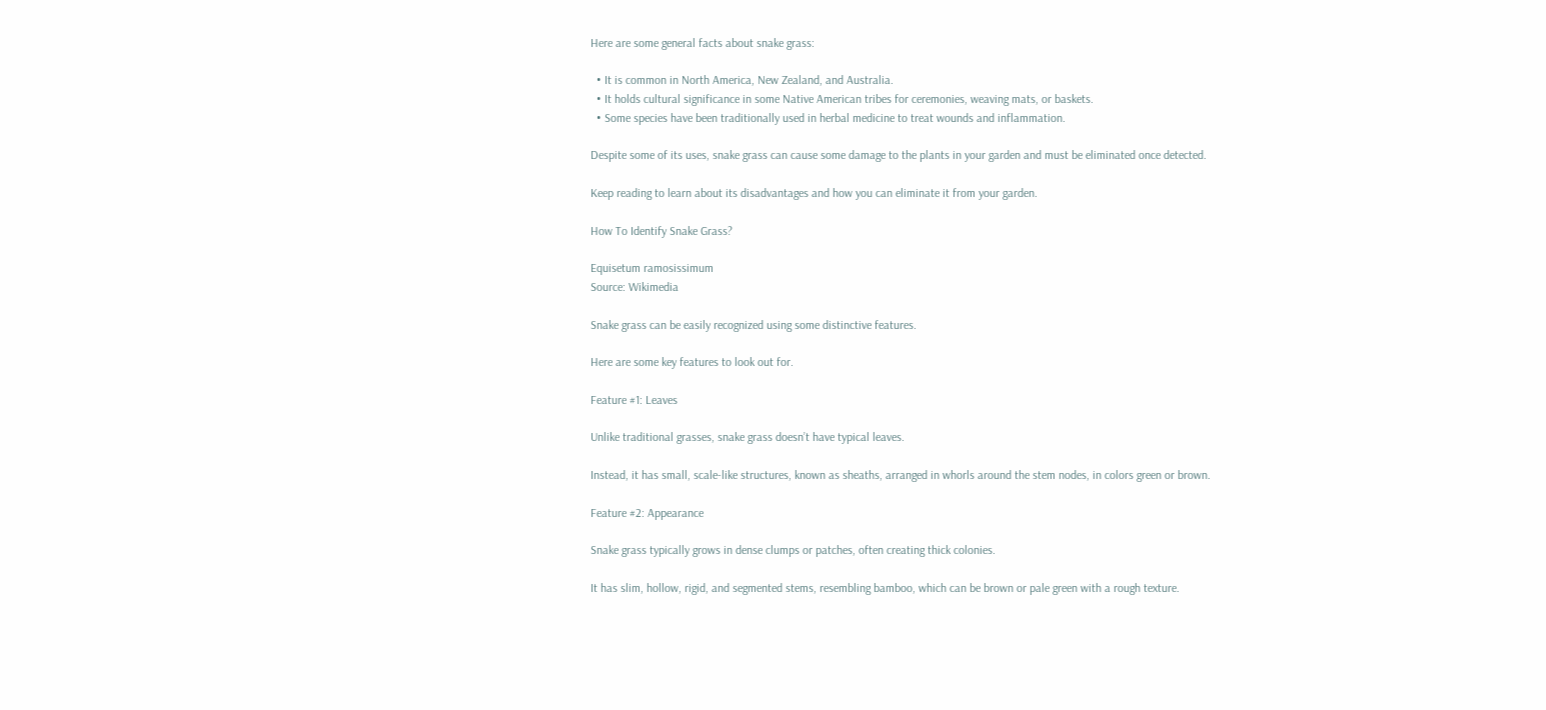Here are some general facts about snake grass:

  • It is common in North America, New Zealand, and Australia.
  • It holds cultural significance in some Native American tribes for ceremonies, weaving mats, or baskets.
  • Some species have been traditionally used in herbal medicine to treat wounds and inflammation.

Despite some of its uses, snake grass can cause some damage to the plants in your garden and must be eliminated once detected.

Keep reading to learn about its disadvantages and how you can eliminate it from your garden.

How To Identify Snake Grass?

Equisetum ramosissimum
Source: Wikimedia

Snake grass can be easily recognized using some distinctive features.

Here are some key features to look out for.

Feature #1: Leaves

Unlike traditional grasses, snake grass doesn’t have typical leaves.

Instead, it has small, scale-like structures, known as sheaths, arranged in whorls around the stem nodes, in colors green or brown.

Feature #2: Appearance

Snake grass typically grows in dense clumps or patches, often creating thick colonies.

It has slim, hollow, rigid, and segmented stems, resembling bamboo, which can be brown or pale green with a rough texture.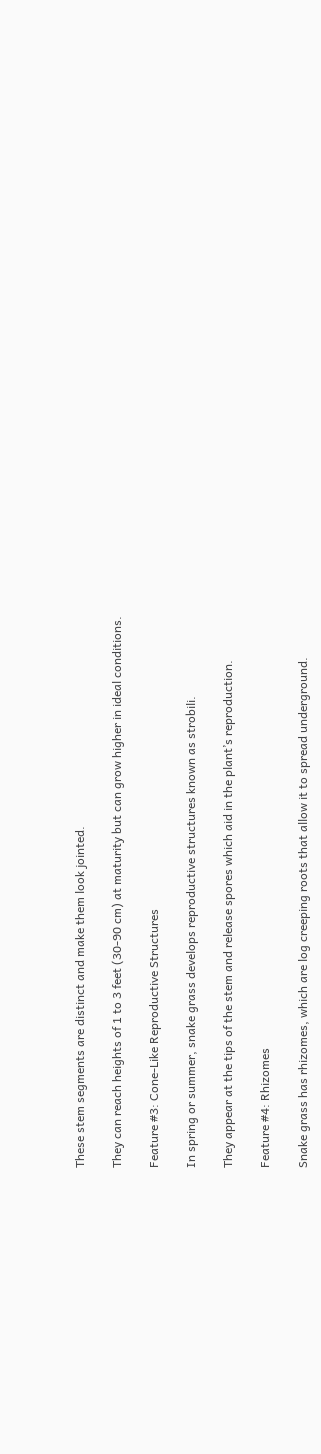These stem segments are distinct and make them look jointed.

They can reach heights of 1 to 3 feet (30-90 cm) at maturity but can grow higher in ideal conditions.

Feature #3: Cone-Like Reproductive Structures

In spring or summer, snake grass develops reproductive structures known as strobili.

They appear at the tips of the stem and release spores which aid in the plant’s reproduction.

Feature #4: Rhizomes

Snake grass has rhizomes, which are log creeping roots that allow it to spread underground.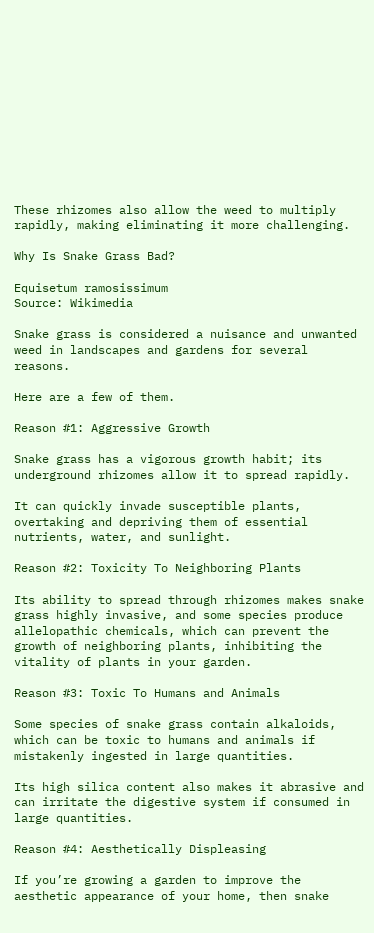These rhizomes also allow the weed to multiply rapidly, making eliminating it more challenging.

Why Is Snake Grass Bad?

Equisetum ramosissimum
Source: Wikimedia

Snake grass is considered a nuisance and unwanted weed in landscapes and gardens for several reasons.

Here are a few of them.

Reason #1: Aggressive Growth

Snake grass has a vigorous growth habit; its underground rhizomes allow it to spread rapidly.

It can quickly invade susceptible plants, overtaking and depriving them of essential nutrients, water, and sunlight.

Reason #2: Toxicity To Neighboring Plants

Its ability to spread through rhizomes makes snake grass highly invasive, and some species produce allelopathic chemicals, which can prevent the growth of neighboring plants, inhibiting the vitality of plants in your garden.

Reason #3: Toxic To Humans and Animals

Some species of snake grass contain alkaloids, which can be toxic to humans and animals if mistakenly ingested in large quantities.

Its high silica content also makes it abrasive and can irritate the digestive system if consumed in large quantities.

Reason #4: Aesthetically Displeasing

If you’re growing a garden to improve the aesthetic appearance of your home, then snake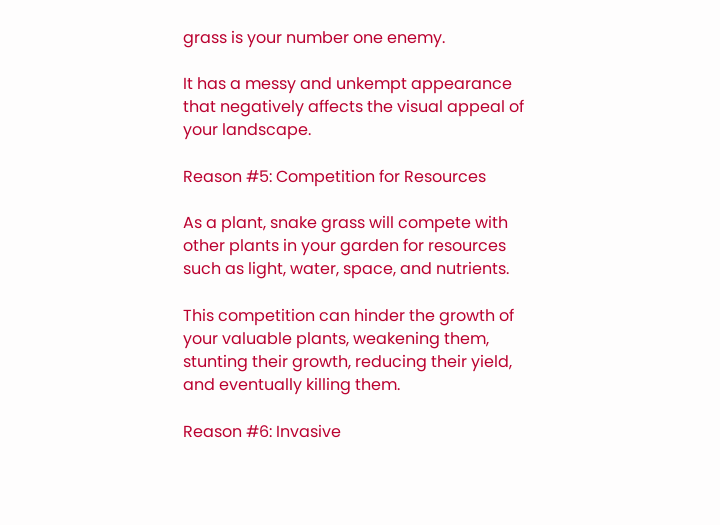grass is your number one enemy.

It has a messy and unkempt appearance that negatively affects the visual appeal of your landscape.

Reason #5: Competition for Resources

As a plant, snake grass will compete with other plants in your garden for resources such as light, water, space, and nutrients.

This competition can hinder the growth of your valuable plants, weakening them, stunting their growth, reducing their yield, and eventually killing them.

Reason #6: Invasive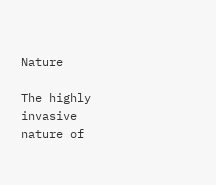Nature

The highly invasive nature of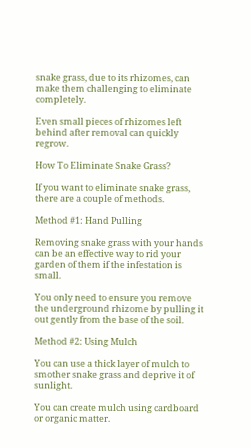snake grass, due to its rhizomes, can make them challenging to eliminate completely.

Even small pieces of rhizomes left behind after removal can quickly regrow.

How To Eliminate Snake Grass?

If you want to eliminate snake grass, there are a couple of methods.

Method #1: Hand Pulling

Removing snake grass with your hands can be an effective way to rid your garden of them if the infestation is small.

You only need to ensure you remove the underground rhizome by pulling it out gently from the base of the soil.

Method #2: Using Mulch

You can use a thick layer of mulch to smother snake grass and deprive it of sunlight.

You can create mulch using cardboard or organic matter.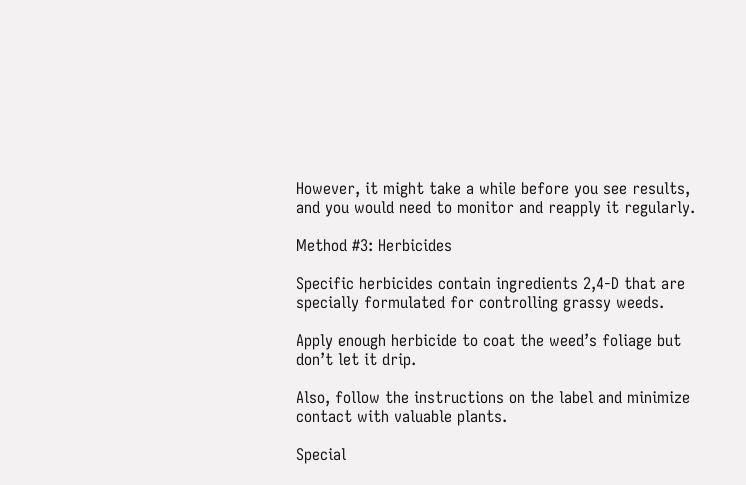However, it might take a while before you see results, and you would need to monitor and reapply it regularly.

Method #3: Herbicides

Specific herbicides contain ingredients 2,4-D that are specially formulated for controlling grassy weeds.

Apply enough herbicide to coat the weed’s foliage but don’t let it drip.

Also, follow the instructions on the label and minimize contact with valuable plants.

Special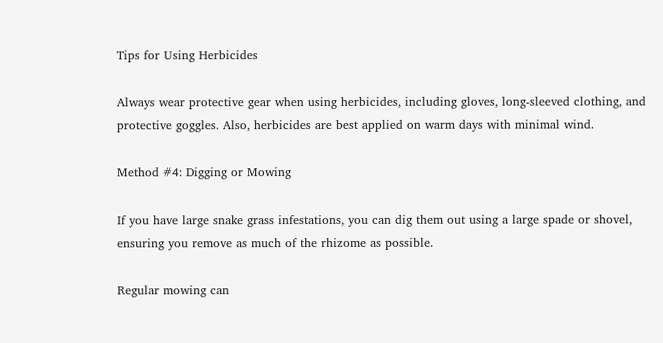Tips for Using Herbicides

Always wear protective gear when using herbicides, including gloves, long-sleeved clothing, and protective goggles. Also, herbicides are best applied on warm days with minimal wind.

Method #4: Digging or Mowing

If you have large snake grass infestations, you can dig them out using a large spade or shovel, ensuring you remove as much of the rhizome as possible.

Regular mowing can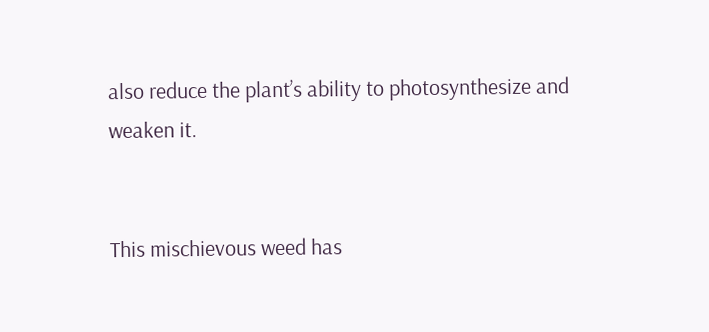also reduce the plant’s ability to photosynthesize and weaken it.


This mischievous weed has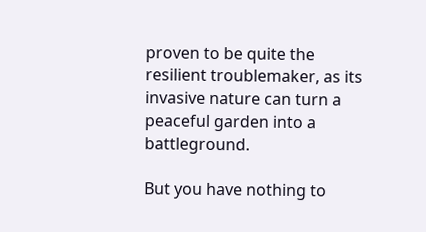proven to be quite the resilient troublemaker, as its invasive nature can turn a peaceful garden into a battleground.

But you have nothing to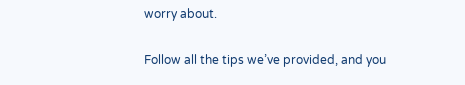worry about.

Follow all the tips we’ve provided, and you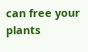can free your plants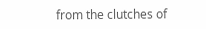from the clutches of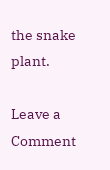the snake plant.

Leave a Comment